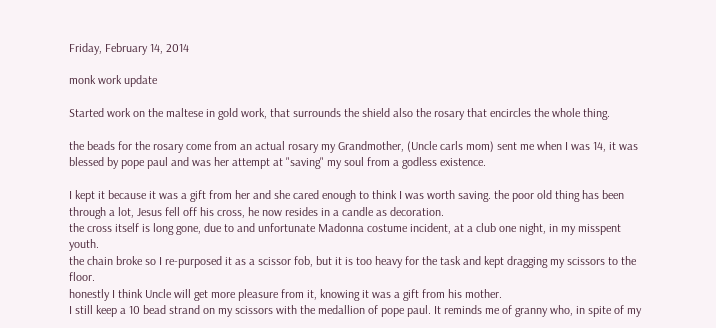Friday, February 14, 2014

monk work update

Started work on the maltese in gold work, that surrounds the shield also the rosary that encircles the whole thing.

the beads for the rosary come from an actual rosary my Grandmother, (Uncle carls mom) sent me when I was 14, it was blessed by pope paul and was her attempt at "saving" my soul from a godless existence.

I kept it because it was a gift from her and she cared enough to think I was worth saving. the poor old thing has been through a lot, Jesus fell off his cross, he now resides in a candle as decoration.
the cross itself is long gone, due to and unfortunate Madonna costume incident, at a club one night, in my misspent youth.
the chain broke so I re-purposed it as a scissor fob, but it is too heavy for the task and kept dragging my scissors to the floor.
honestly I think Uncle will get more pleasure from it, knowing it was a gift from his mother.
I still keep a 10 bead strand on my scissors with the medallion of pope paul. It reminds me of granny who, in spite of my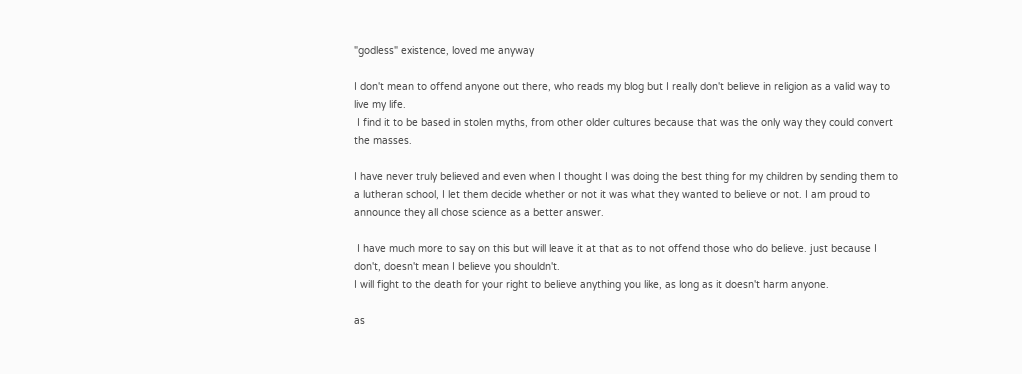"godless" existence, loved me anyway

I don't mean to offend anyone out there, who reads my blog but I really don't believe in religion as a valid way to live my life.
 I find it to be based in stolen myths, from other older cultures because that was the only way they could convert the masses.

I have never truly believed and even when I thought I was doing the best thing for my children by sending them to a lutheran school, I let them decide whether or not it was what they wanted to believe or not. I am proud to announce they all chose science as a better answer.

 I have much more to say on this but will leave it at that as to not offend those who do believe. just because I don't, doesn't mean I believe you shouldn't.
I will fight to the death for your right to believe anything you like, as long as it doesn't harm anyone.

as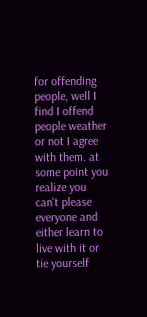for offending people, well I find I offend people weather or not I agree with them. at some point you realize you can't please everyone and either learn to live with it or tie yourself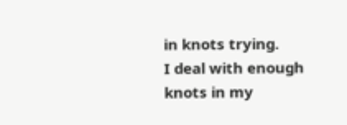in knots trying.
I deal with enough knots in my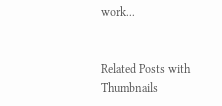work...


Related Posts with Thumbnails